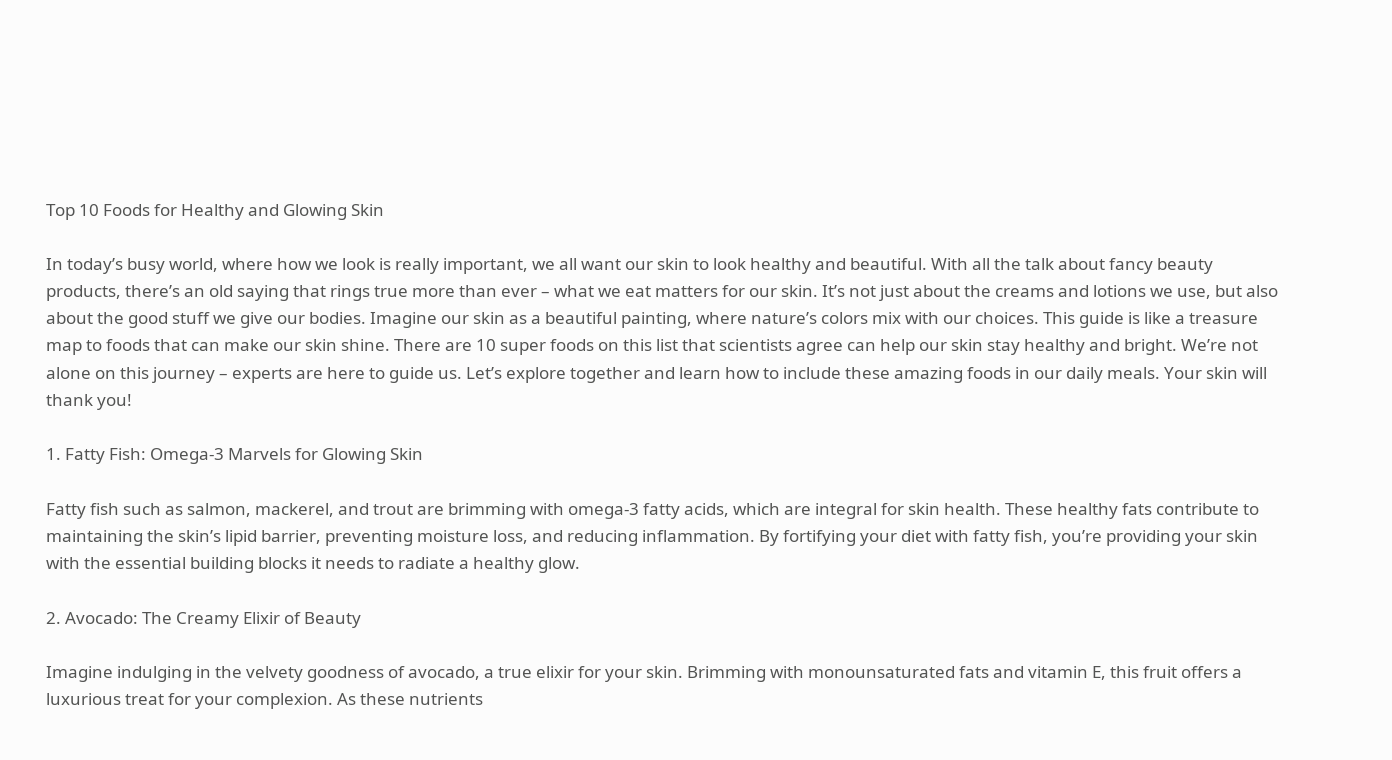Top 10 Foods for Healthy and Glowing Skin

In today’s busy world, where how we look is really important, we all want our skin to look healthy and beautiful. With all the talk about fancy beauty products, there’s an old saying that rings true more than ever – what we eat matters for our skin. It’s not just about the creams and lotions we use, but also about the good stuff we give our bodies. Imagine our skin as a beautiful painting, where nature’s colors mix with our choices. This guide is like a treasure map to foods that can make our skin shine. There are 10 super foods on this list that scientists agree can help our skin stay healthy and bright. We’re not alone on this journey – experts are here to guide us. Let’s explore together and learn how to include these amazing foods in our daily meals. Your skin will thank you!

1. Fatty Fish: Omega-3 Marvels for Glowing Skin

Fatty fish such as salmon, mackerel, and trout are brimming with omega-3 fatty acids, which are integral for skin health. These healthy fats contribute to maintaining the skin’s lipid barrier, preventing moisture loss, and reducing inflammation. By fortifying your diet with fatty fish, you’re providing your skin with the essential building blocks it needs to radiate a healthy glow.

2. Avocado: The Creamy Elixir of Beauty

Imagine indulging in the velvety goodness of avocado, a true elixir for your skin. Brimming with monounsaturated fats and vitamin E, this fruit offers a luxurious treat for your complexion. As these nutrients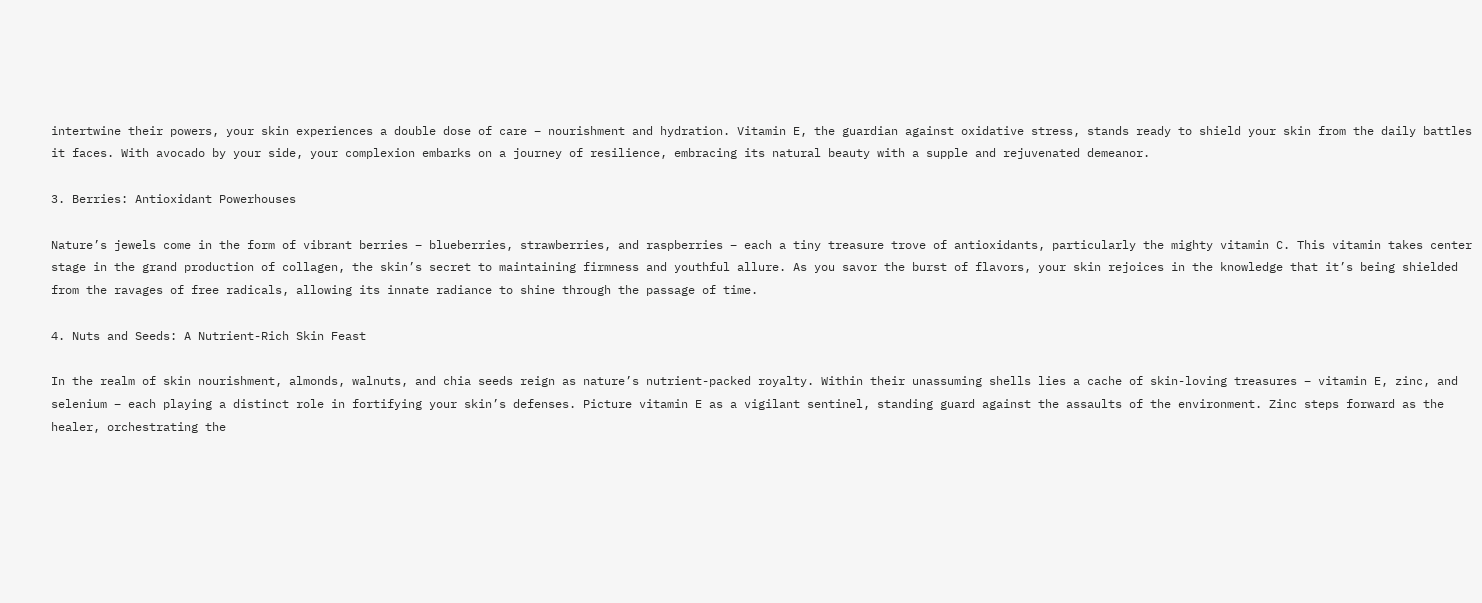intertwine their powers, your skin experiences a double dose of care – nourishment and hydration. Vitamin E, the guardian against oxidative stress, stands ready to shield your skin from the daily battles it faces. With avocado by your side, your complexion embarks on a journey of resilience, embracing its natural beauty with a supple and rejuvenated demeanor.

3. Berries: Antioxidant Powerhouses

Nature’s jewels come in the form of vibrant berries – blueberries, strawberries, and raspberries – each a tiny treasure trove of antioxidants, particularly the mighty vitamin C. This vitamin takes center stage in the grand production of collagen, the skin’s secret to maintaining firmness and youthful allure. As you savor the burst of flavors, your skin rejoices in the knowledge that it’s being shielded from the ravages of free radicals, allowing its innate radiance to shine through the passage of time.

4. Nuts and Seeds: A Nutrient-Rich Skin Feast

In the realm of skin nourishment, almonds, walnuts, and chia seeds reign as nature’s nutrient-packed royalty. Within their unassuming shells lies a cache of skin-loving treasures – vitamin E, zinc, and selenium – each playing a distinct role in fortifying your skin’s defenses. Picture vitamin E as a vigilant sentinel, standing guard against the assaults of the environment. Zinc steps forward as the healer, orchestrating the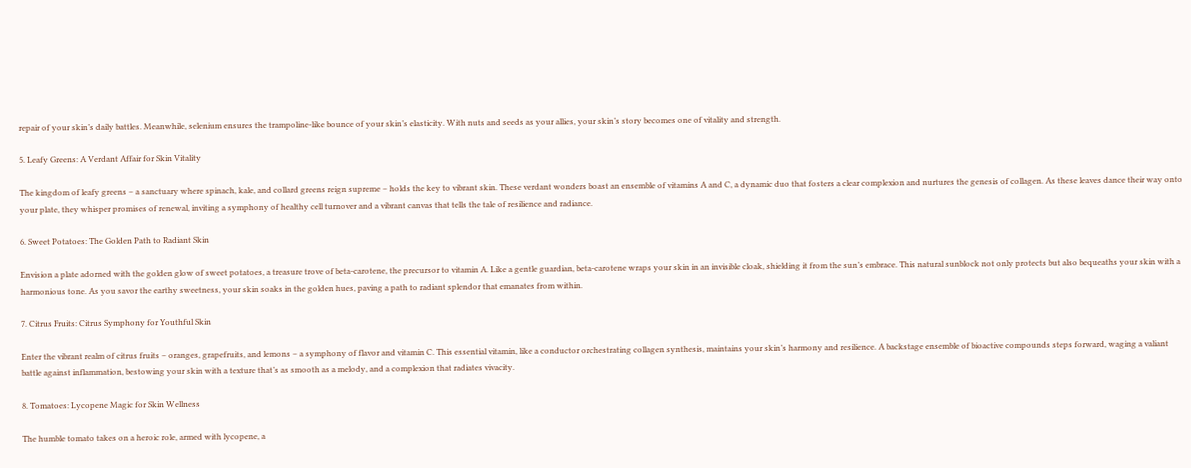repair of your skin’s daily battles. Meanwhile, selenium ensures the trampoline-like bounce of your skin’s elasticity. With nuts and seeds as your allies, your skin’s story becomes one of vitality and strength.

5. Leafy Greens: A Verdant Affair for Skin Vitality

The kingdom of leafy greens – a sanctuary where spinach, kale, and collard greens reign supreme – holds the key to vibrant skin. These verdant wonders boast an ensemble of vitamins A and C, a dynamic duo that fosters a clear complexion and nurtures the genesis of collagen. As these leaves dance their way onto your plate, they whisper promises of renewal, inviting a symphony of healthy cell turnover and a vibrant canvas that tells the tale of resilience and radiance.

6. Sweet Potatoes: The Golden Path to Radiant Skin

Envision a plate adorned with the golden glow of sweet potatoes, a treasure trove of beta-carotene, the precursor to vitamin A. Like a gentle guardian, beta-carotene wraps your skin in an invisible cloak, shielding it from the sun’s embrace. This natural sunblock not only protects but also bequeaths your skin with a harmonious tone. As you savor the earthy sweetness, your skin soaks in the golden hues, paving a path to radiant splendor that emanates from within.

7. Citrus Fruits: Citrus Symphony for Youthful Skin

Enter the vibrant realm of citrus fruits – oranges, grapefruits, and lemons – a symphony of flavor and vitamin C. This essential vitamin, like a conductor orchestrating collagen synthesis, maintains your skin’s harmony and resilience. A backstage ensemble of bioactive compounds steps forward, waging a valiant battle against inflammation, bestowing your skin with a texture that’s as smooth as a melody, and a complexion that radiates vivacity.

8. Tomatoes: Lycopene Magic for Skin Wellness

The humble tomato takes on a heroic role, armed with lycopene, a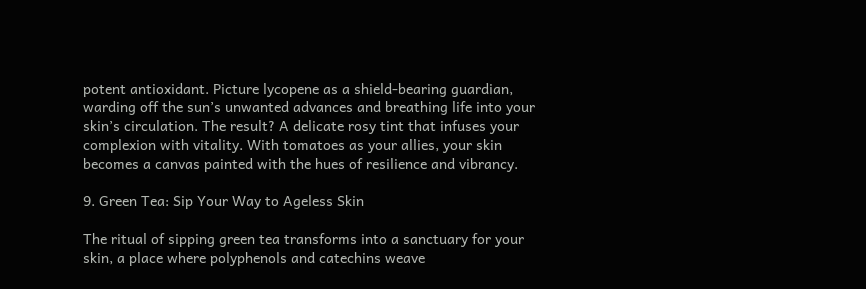potent antioxidant. Picture lycopene as a shield-bearing guardian, warding off the sun’s unwanted advances and breathing life into your skin’s circulation. The result? A delicate rosy tint that infuses your complexion with vitality. With tomatoes as your allies, your skin becomes a canvas painted with the hues of resilience and vibrancy.

9. Green Tea: Sip Your Way to Ageless Skin

The ritual of sipping green tea transforms into a sanctuary for your skin, a place where polyphenols and catechins weave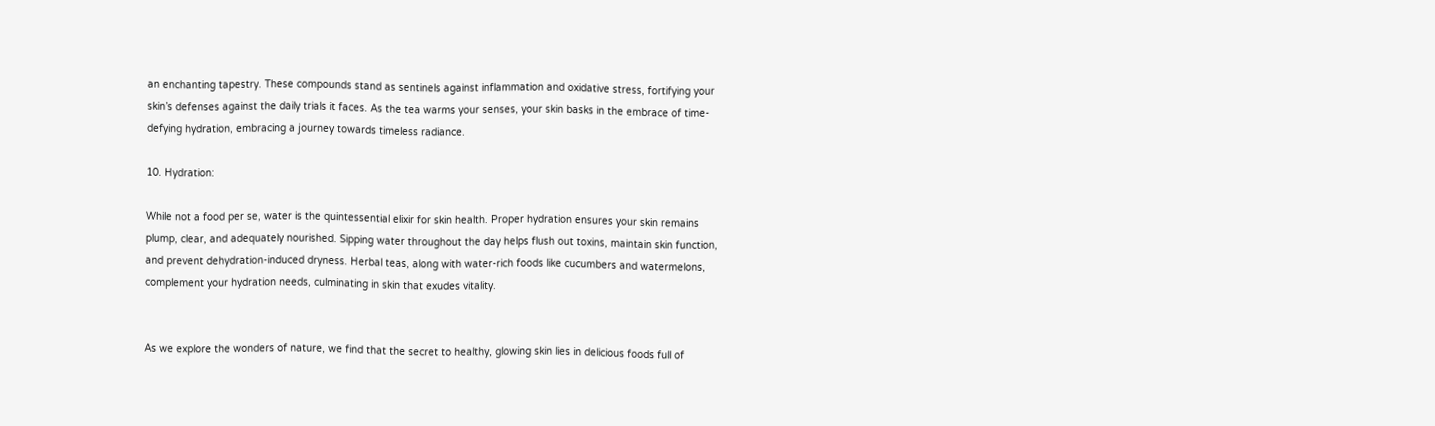an enchanting tapestry. These compounds stand as sentinels against inflammation and oxidative stress, fortifying your skin’s defenses against the daily trials it faces. As the tea warms your senses, your skin basks in the embrace of time-defying hydration, embracing a journey towards timeless radiance.

10. Hydration:

While not a food per se, water is the quintessential elixir for skin health. Proper hydration ensures your skin remains plump, clear, and adequately nourished. Sipping water throughout the day helps flush out toxins, maintain skin function, and prevent dehydration-induced dryness. Herbal teas, along with water-rich foods like cucumbers and watermelons, complement your hydration needs, culminating in skin that exudes vitality.


As we explore the wonders of nature, we find that the secret to healthy, glowing skin lies in delicious foods full of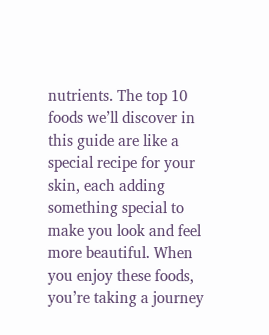nutrients. The top 10 foods we’ll discover in this guide are like a special recipe for your skin, each adding something special to make you look and feel more beautiful. When you enjoy these foods, you’re taking a journey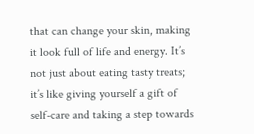that can change your skin, making it look full of life and energy. It’s not just about eating tasty treats; it’s like giving yourself a gift of self-care and taking a step towards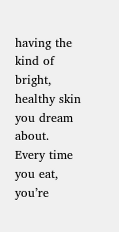having the kind of bright, healthy skin you dream about. Every time you eat, you’re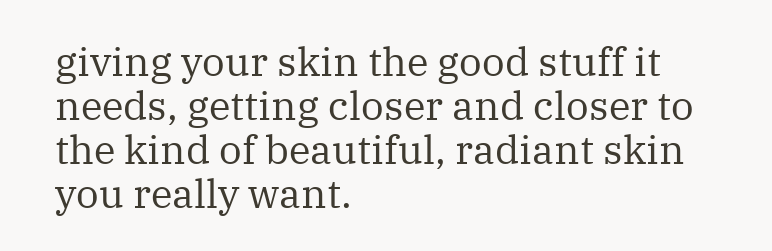giving your skin the good stuff it needs, getting closer and closer to the kind of beautiful, radiant skin you really want.